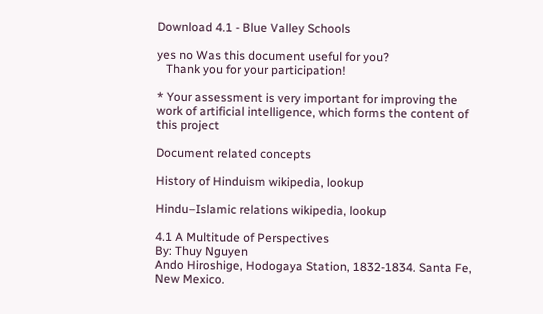Download 4.1 - Blue Valley Schools

yes no Was this document useful for you?
   Thank you for your participation!

* Your assessment is very important for improving the work of artificial intelligence, which forms the content of this project

Document related concepts

History of Hinduism wikipedia, lookup

Hindu–Islamic relations wikipedia, lookup

4.1 A Multitude of Perspectives
By: Thuy Nguyen
Ando Hiroshige, Hodogaya Station, 1832-1834. Santa Fe, New Mexico.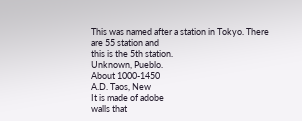This was named after a station in Tokyo. There are 55 station and
this is the 5th station.
Unknown, Pueblo.
About 1000-1450
A.D. Taos, New
It is made of adobe
walls that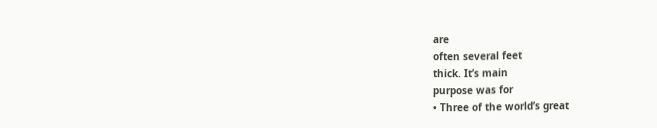are
often several feet
thick. It’s main
purpose was for
• Three of the world’s great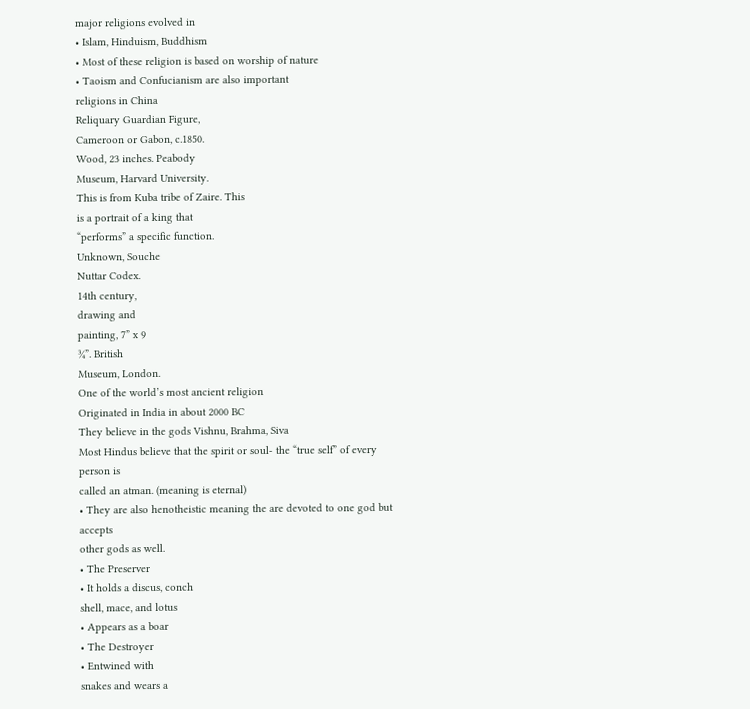major religions evolved in
• Islam, Hinduism, Buddhism
• Most of these religion is based on worship of nature
• Taoism and Confucianism are also important
religions in China
Reliquary Guardian Figure,
Cameroon or Gabon, c.1850.
Wood, 23 inches. Peabody
Museum, Harvard University.
This is from Kuba tribe of Zaire. This
is a portrait of a king that
“performs” a specific function.
Unknown, Souche
Nuttar Codex.
14th century,
drawing and
painting, 7” x 9
¾”. British
Museum, London.
One of the world’s most ancient religion
Originated in India in about 2000 BC
They believe in the gods Vishnu, Brahma, Siva
Most Hindus believe that the spirit or soul- the “true self” of every person is
called an atman. (meaning is eternal)
• They are also henotheistic meaning the are devoted to one god but accepts
other gods as well.
• The Preserver
• It holds a discus, conch
shell, mace, and lotus
• Appears as a boar
• The Destroyer
• Entwined with
snakes and wears a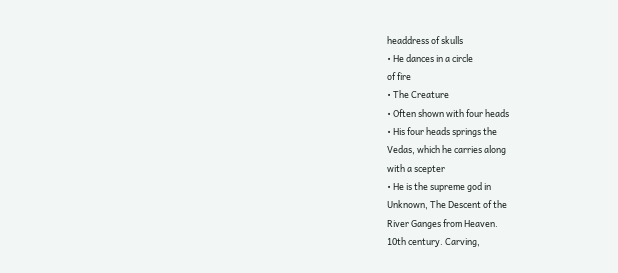headdress of skulls
• He dances in a circle
of fire
• The Creature
• Often shown with four heads
• His four heads springs the
Vedas, which he carries along
with a scepter
• He is the supreme god in
Unknown, The Descent of the
River Ganges from Heaven.
10th century. Carving,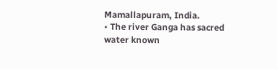Mamallapuram, India.
• The river Ganga has sacred
water known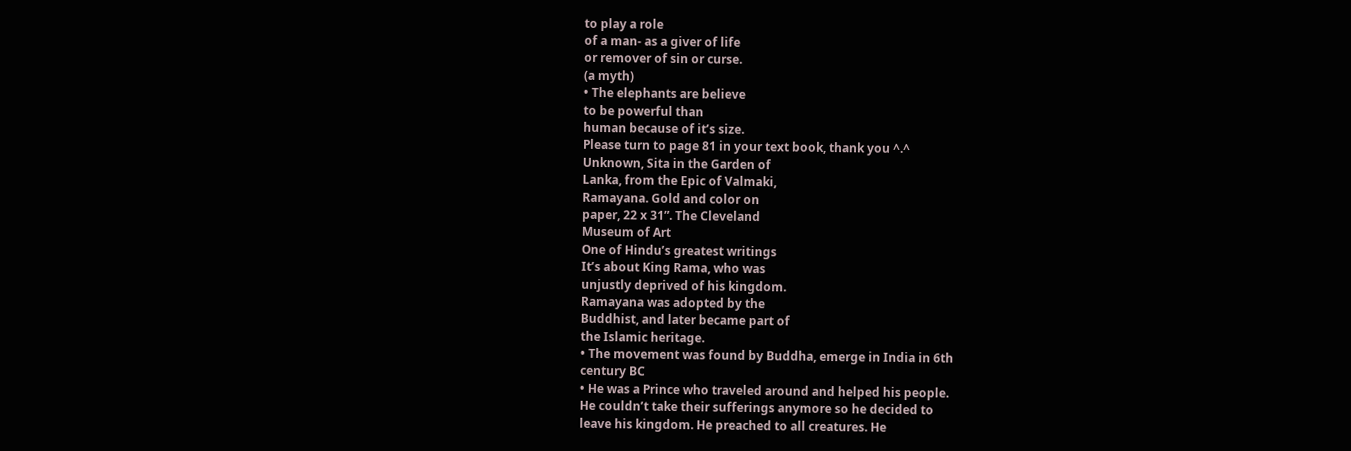to play a role
of a man- as a giver of life
or remover of sin or curse.
(a myth)
• The elephants are believe
to be powerful than
human because of it’s size.
Please turn to page 81 in your text book, thank you ^.^
Unknown, Sita in the Garden of
Lanka, from the Epic of Valmaki,
Ramayana. Gold and color on
paper, 22 x 31”. The Cleveland
Museum of Art
One of Hindu’s greatest writings
It’s about King Rama, who was
unjustly deprived of his kingdom.
Ramayana was adopted by the
Buddhist, and later became part of
the Islamic heritage.
• The movement was found by Buddha, emerge in India in 6th
century BC
• He was a Prince who traveled around and helped his people.
He couldn’t take their sufferings anymore so he decided to
leave his kingdom. He preached to all creatures. He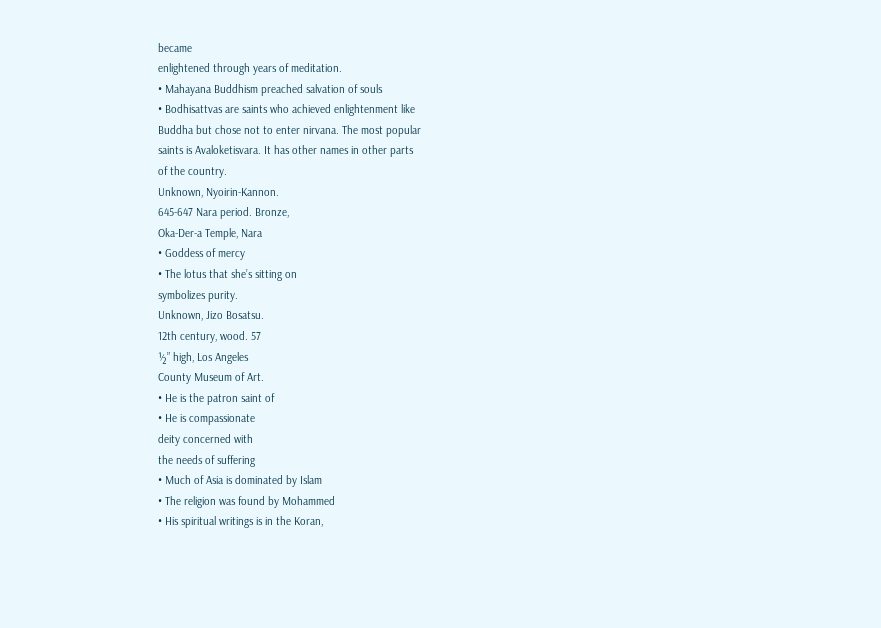became
enlightened through years of meditation.
• Mahayana Buddhism preached salvation of souls
• Bodhisattvas are saints who achieved enlightenment like
Buddha but chose not to enter nirvana. The most popular
saints is Avaloketisvara. It has other names in other parts
of the country.
Unknown, Nyoirin-Kannon.
645-647 Nara period. Bronze,
Oka-Der-a Temple, Nara
• Goddess of mercy
• The lotus that she’s sitting on
symbolizes purity.
Unknown, Jizo Bosatsu.
12th century, wood. 57
½” high, Los Angeles
County Museum of Art.
• He is the patron saint of
• He is compassionate
deity concerned with
the needs of suffering
• Much of Asia is dominated by Islam
• The religion was found by Mohammed
• His spiritual writings is in the Koran,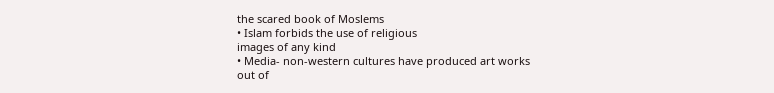the scared book of Moslems
• Islam forbids the use of religious
images of any kind
• Media- non-western cultures have produced art works
out of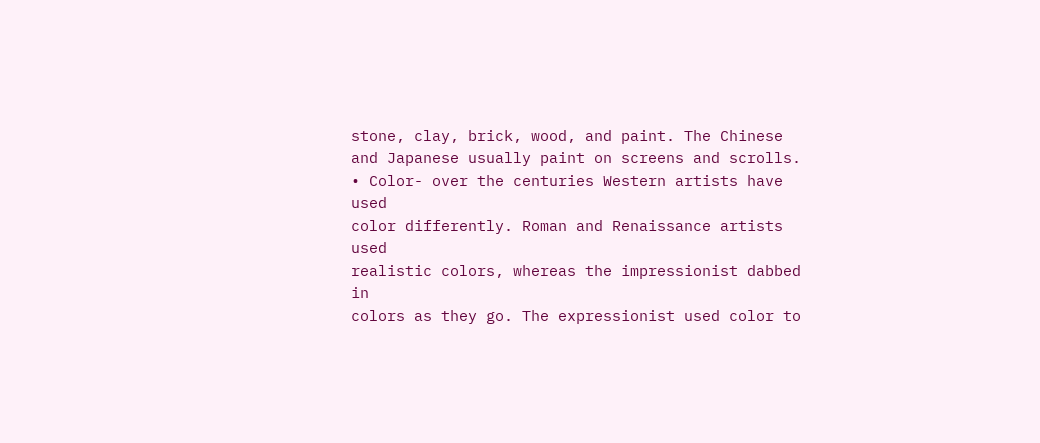stone, clay, brick, wood, and paint. The Chinese
and Japanese usually paint on screens and scrolls.
• Color- over the centuries Western artists have used
color differently. Roman and Renaissance artists used
realistic colors, whereas the impressionist dabbed in
colors as they go. The expressionist used color to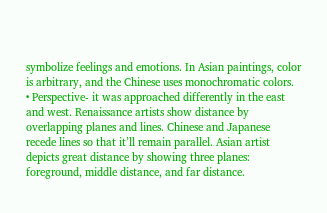symbolize feelings and emotions. In Asian paintings, color
is arbitrary, and the Chinese uses monochromatic colors.
• Perspective- it was approached differently in the east
and west. Renaissance artists show distance by
overlapping planes and lines. Chinese and Japanese
recede lines so that it’ll remain parallel. Asian artist
depicts great distance by showing three planes:
foreground, middle distance, and far distance.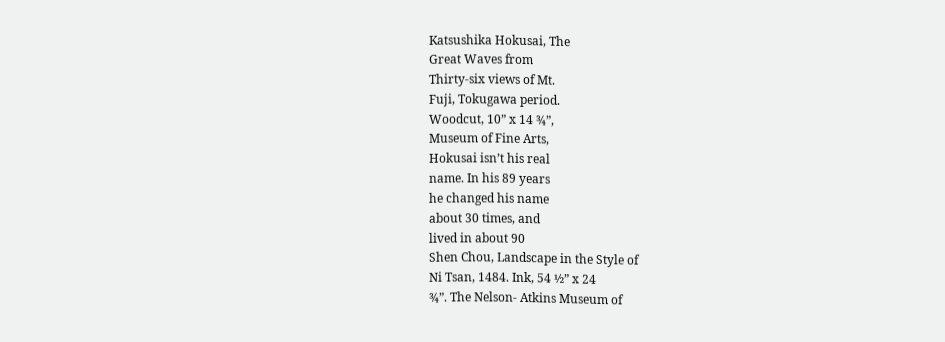Katsushika Hokusai, The
Great Waves from
Thirty-six views of Mt.
Fuji, Tokugawa period.
Woodcut, 10” x 14 ¾”,
Museum of Fine Arts,
Hokusai isn’t his real
name. In his 89 years
he changed his name
about 30 times, and
lived in about 90
Shen Chou, Landscape in the Style of
Ni Tsan, 1484. Ink, 54 ½” x 24
¾”. The Nelson- Atkins Museum of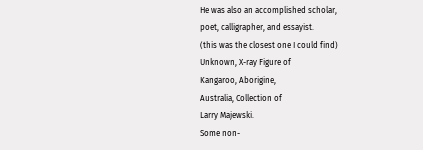He was also an accomplished scholar,
poet, calligrapher, and essayist.
(this was the closest one I could find)
Unknown, X-ray Figure of
Kangaroo, Aborigine,
Australia, Collection of
Larry Majewski.
Some non-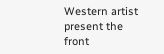Western artist
present the front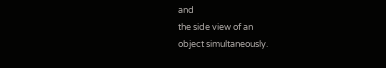and
the side view of an
object simultaneously.